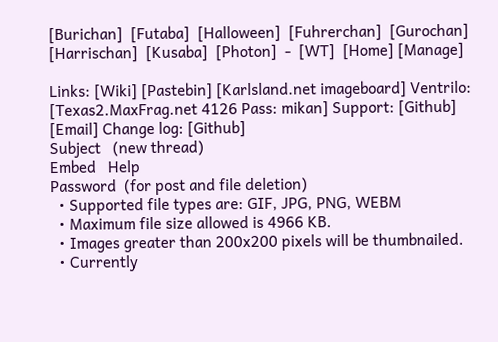[Burichan]  [Futaba]  [Halloween]  [Fuhrerchan]  [Gurochan]  [Harrischan]  [Kusaba]  [Photon]  -  [WT]  [Home] [Manage]

Links: [Wiki] [Pastebin] [Karlsland.net imageboard] Ventrilo: [Texas2.MaxFrag.net 4126 Pass: mikan] Support: [Github] [Email] Change log: [Github]
Subject   (new thread)
Embed   Help
Password  (for post and file deletion)
  • Supported file types are: GIF, JPG, PNG, WEBM
  • Maximum file size allowed is 4966 KB.
  • Images greater than 200x200 pixels will be thumbnailed.
  • Currently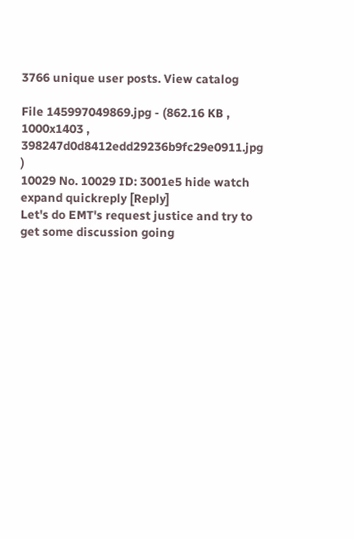3766 unique user posts. View catalog

File 145997049869.jpg - (862.16 KB , 1000x1403 , 398247d0d8412edd29236b9fc29e0911.jpg )
10029 No. 10029 ID: 3001e5 hide watch expand quickreply [Reply]
Let's do EMT's request justice and try to get some discussion going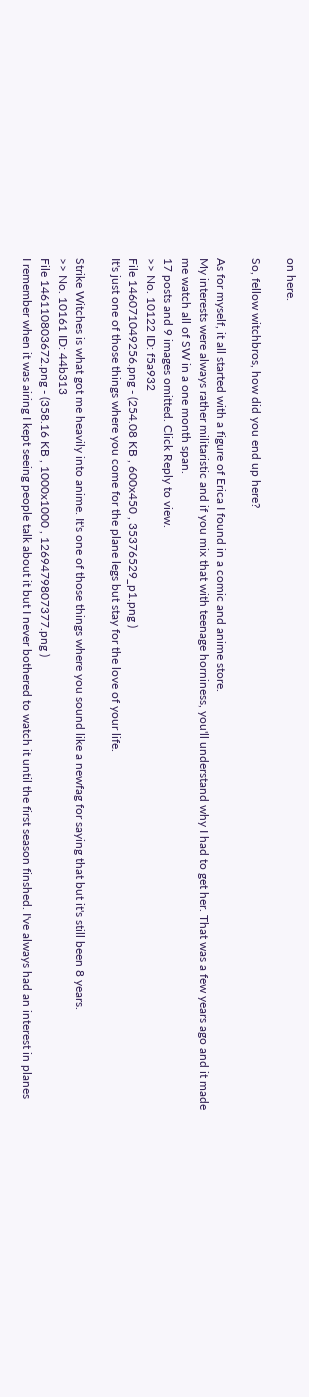on here.

So, fellow witchbros, how did you end up here?

As for myself, it all started with a figure of Erica I found in a comic and anime store.
My interests were always rather militaristic and if you mix that with teenage horniness, you'll understand why I had to get her. That was a few years ago and it made me watch all of SW in a one month span.
17 posts and 9 images omitted. Click Reply to view.
>> No. 10122 ID: f5a932
File 146071049256.png - (254.08 KB , 600x450 , 35376529_p1.png )
It's just one of those things where you come for the plane legs but stay for the love of your life.

Strike Witches is what got me heavily into anime. It's one of those things where you sound like a newfag for saying that but it's still been 8 years.
>> No. 10161 ID: 44b313
File 146110803672.png - (358.16 KB , 1000x1000 , 1269479807377.png )
I remember when it was airing I kept seeing people talk about it but I never bothered to watch it until the first season finshed. I've always had an interest in planes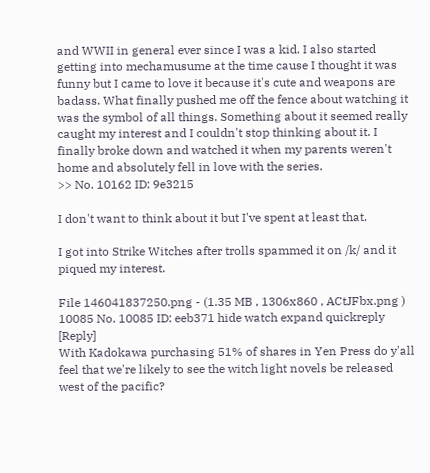and WWII in general ever since I was a kid. I also started getting into mechamusume at the time cause I thought it was funny but I came to love it because it's cute and weapons are badass. What finally pushed me off the fence about watching it was the symbol of all things. Something about it seemed really caught my interest and I couldn't stop thinking about it. I finally broke down and watched it when my parents weren't home and absolutely fell in love with the series.
>> No. 10162 ID: 9e3215

I don't want to think about it but I've spent at least that.

I got into Strike Witches after trolls spammed it on /k/ and it piqued my interest.

File 146041837250.png - (1.35 MB , 1306x860 , ACtJFbx.png )
10085 No. 10085 ID: eeb371 hide watch expand quickreply [Reply]
With Kadokawa purchasing 51% of shares in Yen Press do y'all feel that we're likely to see the witch light novels be released west of the pacific?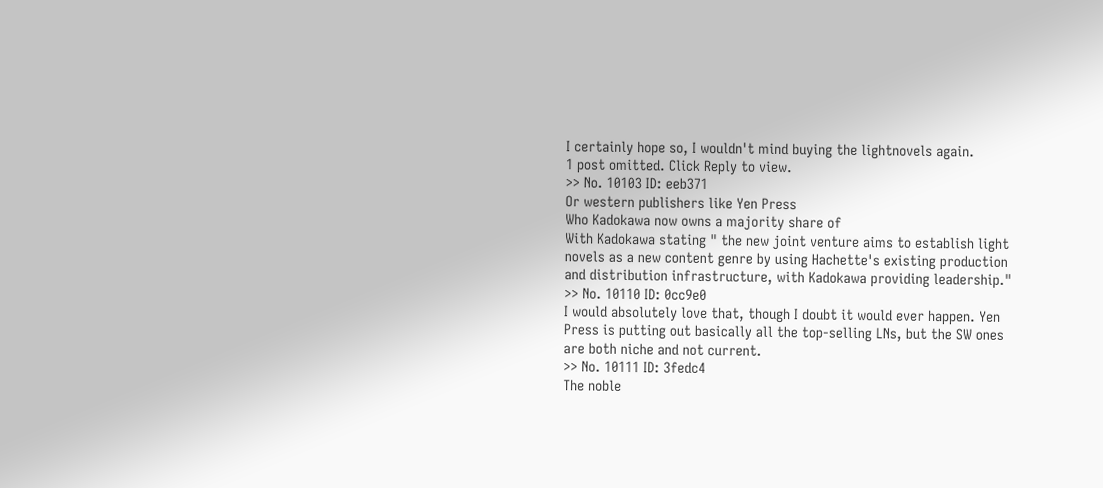I certainly hope so, I wouldn't mind buying the lightnovels again.
1 post omitted. Click Reply to view.
>> No. 10103 ID: eeb371
Or western publishers like Yen Press
Who Kadokawa now owns a majority share of
With Kadokawa stating " the new joint venture aims to establish light novels as a new content genre by using Hachette's existing production and distribution infrastructure, with Kadokawa providing leadership."
>> No. 10110 ID: 0cc9e0
I would absolutely love that, though I doubt it would ever happen. Yen Press is putting out basically all the top-selling LNs, but the SW ones are both niche and not current.
>> No. 10111 ID: 3fedc4
The noble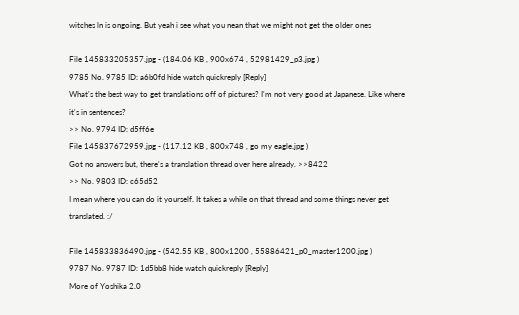witches ln is ongoing. But yeah i see what you nean that we might not get the older ones

File 145833205357.jpg - (184.06 KB , 900x674 , 52981429_p3.jpg )
9785 No. 9785 ID: a6b0fd hide watch quickreply [Reply]
What's the best way to get translations off of pictures? I'm not very good at Japanese. Like where it's in sentences?
>> No. 9794 ID: d5ff6e
File 145837672959.jpg - (117.12 KB , 800x748 , go my eagle.jpg )
Got no answers but, there's a translation thread over here already. >>8422
>> No. 9803 ID: c65d52
I mean where you can do it yourself. It takes a while on that thread and some things never get translated. :/

File 145833836490.jpg - (542.55 KB , 800x1200 , 55886421_p0_master1200.jpg )
9787 No. 9787 ID: 1d5bb8 hide watch quickreply [Reply]
More of Yoshika 2.0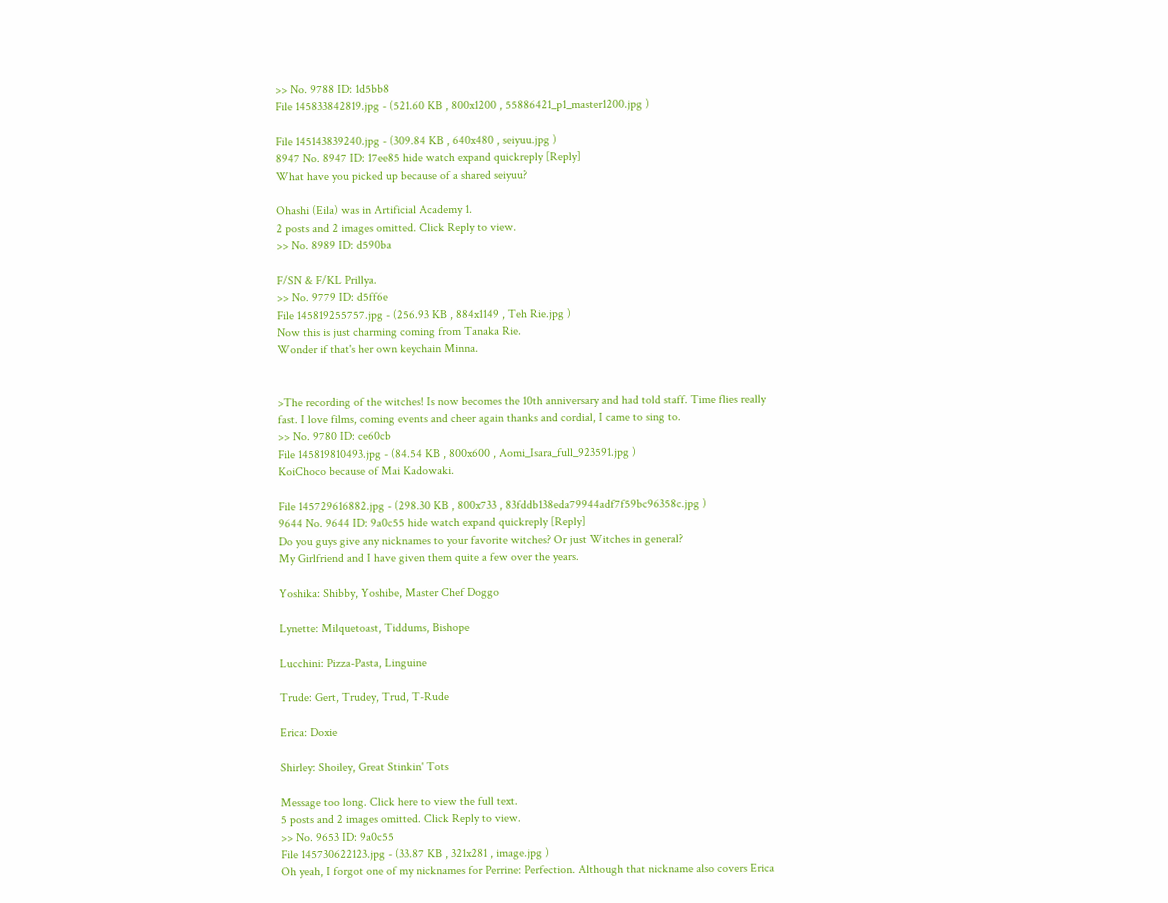>> No. 9788 ID: 1d5bb8
File 145833842819.jpg - (521.60 KB , 800x1200 , 55886421_p1_master1200.jpg )

File 145143839240.jpg - (309.84 KB , 640x480 , seiyuu.jpg )
8947 No. 8947 ID: 17ee85 hide watch expand quickreply [Reply]
What have you picked up because of a shared seiyuu?

Ohashi (Eila) was in Artificial Academy 1.
2 posts and 2 images omitted. Click Reply to view.
>> No. 8989 ID: d590ba

F/SN & F/KL Prillya.
>> No. 9779 ID: d5ff6e
File 145819255757.jpg - (256.93 KB , 884x1149 , Teh Rie.jpg )
Now this is just charming coming from Tanaka Rie.
Wonder if that's her own keychain Minna.


>The recording of the witches! Is now becomes the 10th anniversary and had told staff. Time flies really fast. I love films, coming events and cheer again thanks and cordial, I came to sing to.
>> No. 9780 ID: ce60cb
File 145819810493.jpg - (84.54 KB , 800x600 , Aomi_Isara_full_923591.jpg )
KoiChoco because of Mai Kadowaki.

File 145729616882.jpg - (298.30 KB , 800x733 , 83fddb138eda79944adf7f59bc96358c.jpg )
9644 No. 9644 ID: 9a0c55 hide watch expand quickreply [Reply]
Do you guys give any nicknames to your favorite witches? Or just Witches in general?
My Girlfriend and I have given them quite a few over the years.

Yoshika: Shibby, Yoshibe, Master Chef Doggo

Lynette: Milquetoast, Tiddums, Bishope

Lucchini: Pizza-Pasta, Linguine

Trude: Gert, Trudey, Trud, T-Rude

Erica: Doxie

Shirley: Shoiley, Great Stinkin' Tots

Message too long. Click here to view the full text.
5 posts and 2 images omitted. Click Reply to view.
>> No. 9653 ID: 9a0c55
File 145730622123.jpg - (33.87 KB , 321x281 , image.jpg )
Oh yeah, I forgot one of my nicknames for Perrine: Perfection. Although that nickname also covers Erica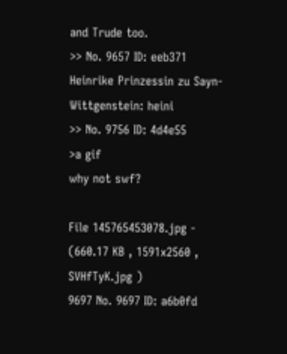and Trude too.
>> No. 9657 ID: eeb371
Heinrike Prinzessin zu Sayn-Wittgenstein: heini
>> No. 9756 ID: 4d4e55
>a gif
why not swf?

File 145765453078.jpg - (660.17 KB , 1591x2560 , SVHfTyK.jpg )
9697 No. 9697 ID: a6b0fd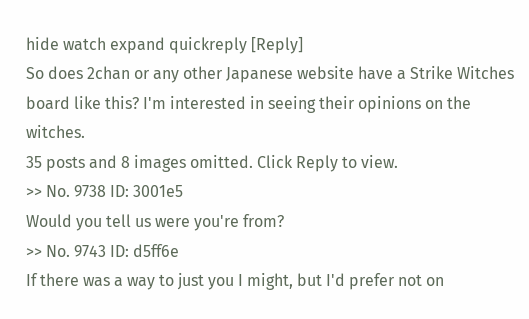hide watch expand quickreply [Reply]
So does 2chan or any other Japanese website have a Strike Witches board like this? I'm interested in seeing their opinions on the witches.
35 posts and 8 images omitted. Click Reply to view.
>> No. 9738 ID: 3001e5
Would you tell us were you're from?
>> No. 9743 ID: d5ff6e
If there was a way to just you I might, but I'd prefer not on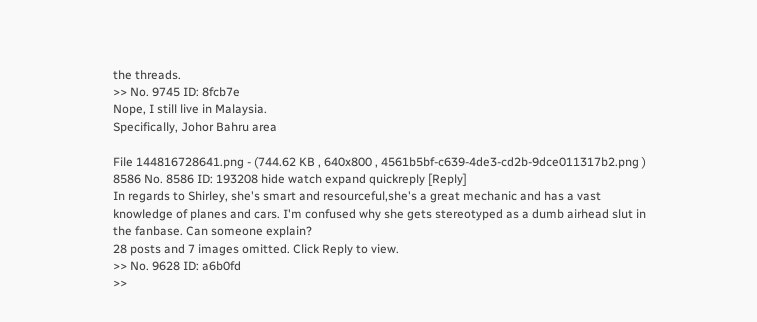the threads.
>> No. 9745 ID: 8fcb7e
Nope, I still live in Malaysia.
Specifically, Johor Bahru area

File 144816728641.png - (744.62 KB , 640x800 , 4561b5bf-c639-4de3-cd2b-9dce011317b2.png )
8586 No. 8586 ID: 193208 hide watch expand quickreply [Reply]
In regards to Shirley, she's smart and resourceful,she's a great mechanic and has a vast knowledge of planes and cars. I'm confused why she gets stereotyped as a dumb airhead slut in the fanbase. Can someone explain?
28 posts and 7 images omitted. Click Reply to view.
>> No. 9628 ID: a6b0fd
>>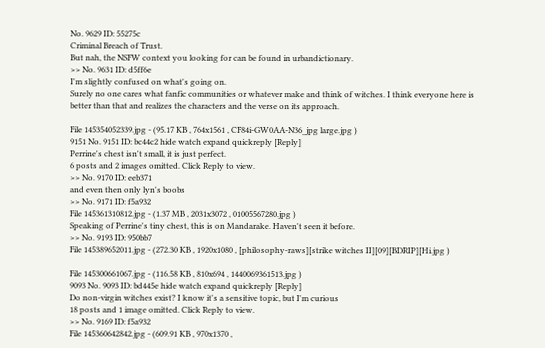No. 9629 ID: 55275c
Criminal Breach of Trust.
But nah, the NSFW context you looking for can be found in urbandictionary.
>> No. 9631 ID: d5ff6e
I'm slightly confused on what's going on.
Surely no one cares what fanfic communities or whatever make and think of witches. I think everyone here is better than that and realizes the characters and the verse on its approach.

File 145354052339.jpg - (95.17 KB , 764x1561 , CF84i-GW0AA-N36_jpg large.jpg )
9151 No. 9151 ID: bc44c2 hide watch expand quickreply [Reply]
Perrine's chest isn't small, it is just perfect.
6 posts and 2 images omitted. Click Reply to view.
>> No. 9170 ID: eeb371
and even then only lyn's boobs
>> No. 9171 ID: f5a932
File 145361310812.jpg - (1.37 MB , 2031x3072 , 01005567280.jpg )
Speaking of Perrine's tiny chest, this is on Mandarake. Haven't seen it before.
>> No. 9193 ID: 950bb7
File 145389652011.jpg - (272.30 KB , 1920x1080 , [philosophy-raws][strike witches II][09][BDRIP][Hi.jpg )

File 145300661067.jpg - (116.58 KB , 810x694 , 1440069361513.jpg )
9093 No. 9093 ID: bd445e hide watch expand quickreply [Reply]
Do non-virgin witches exist? I know it's a sensitive topic, but I'm curious
18 posts and 1 image omitted. Click Reply to view.
>> No. 9169 ID: f5a932
File 145360642842.jpg - (609.91 KB , 970x1370 ,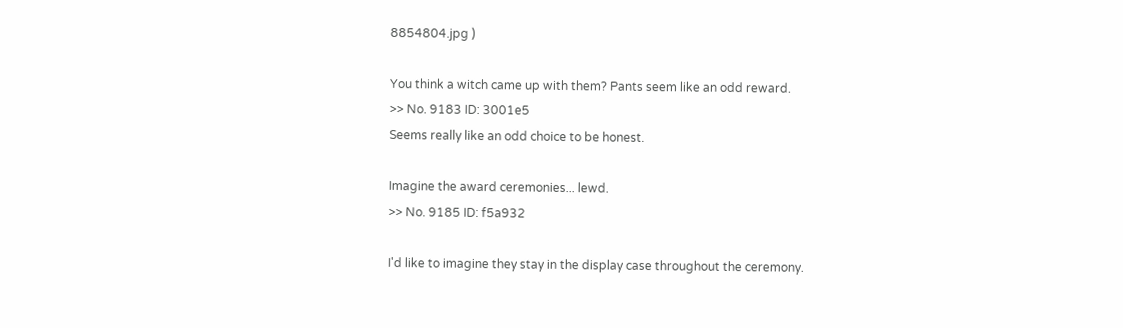8854804.jpg )

You think a witch came up with them? Pants seem like an odd reward.
>> No. 9183 ID: 3001e5
Seems really like an odd choice to be honest.

Imagine the award ceremonies... lewd.
>> No. 9185 ID: f5a932

I'd like to imagine they stay in the display case throughout the ceremony.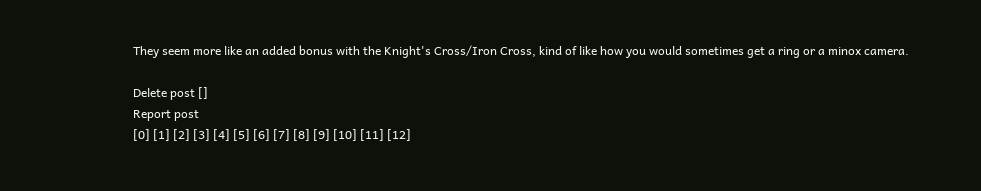They seem more like an added bonus with the Knight's Cross/Iron Cross, kind of like how you would sometimes get a ring or a minox camera.

Delete post []
Report post
[0] [1] [2] [3] [4] [5] [6] [7] [8] [9] [10] [11] [12]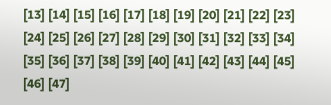[13] [14] [15] [16] [17] [18] [19] [20] [21] [22] [23] [24] [25] [26] [27] [28] [29] [30] [31] [32] [33] [34] [35] [36] [37] [38] [39] [40] [41] [42] [43] [44] [45] [46] [47]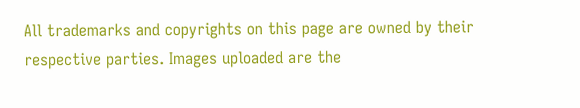All trademarks and copyrights on this page are owned by their respective parties. Images uploaded are the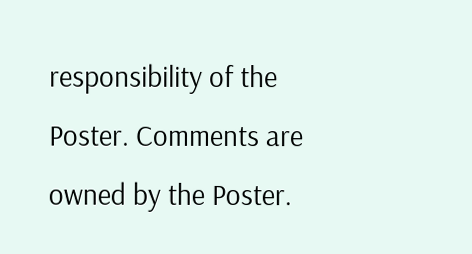responsibility of the Poster. Comments are owned by the Poster.